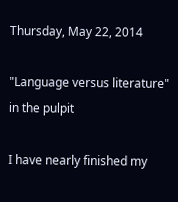Thursday, May 22, 2014

"Language versus literature" in the pulpit

I have nearly finished my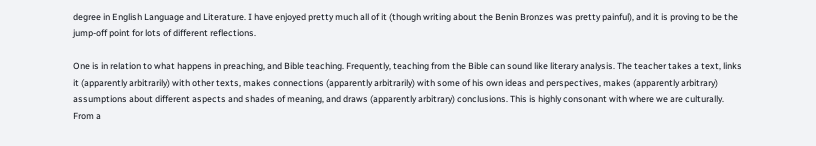degree in English Language and Literature. I have enjoyed pretty much all of it (though writing about the Benin Bronzes was pretty painful), and it is proving to be the jump-off point for lots of different reflections.

One is in relation to what happens in preaching, and Bible teaching. Frequently, teaching from the Bible can sound like literary analysis. The teacher takes a text, links it (apparently arbitrarily) with other texts, makes connections (apparently arbitrarily) with some of his own ideas and perspectives, makes (apparently arbitrary) assumptions about different aspects and shades of meaning, and draws (apparently arbitrary) conclusions. This is highly consonant with where we are culturally. From a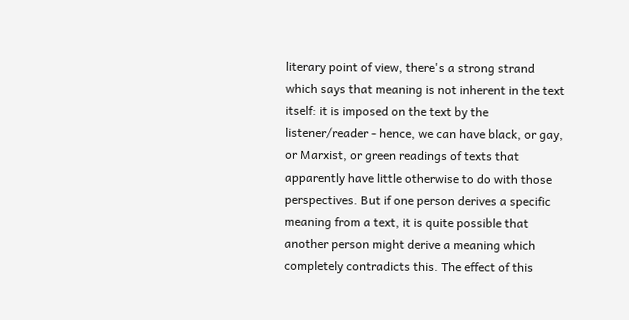literary point of view, there's a strong strand which says that meaning is not inherent in the text itself: it is imposed on the text by the listener/reader - hence, we can have black, or gay, or Marxist, or green readings of texts that apparently have little otherwise to do with those perspectives. But if one person derives a specific meaning from a text, it is quite possible that another person might derive a meaning which completely contradicts this. The effect of this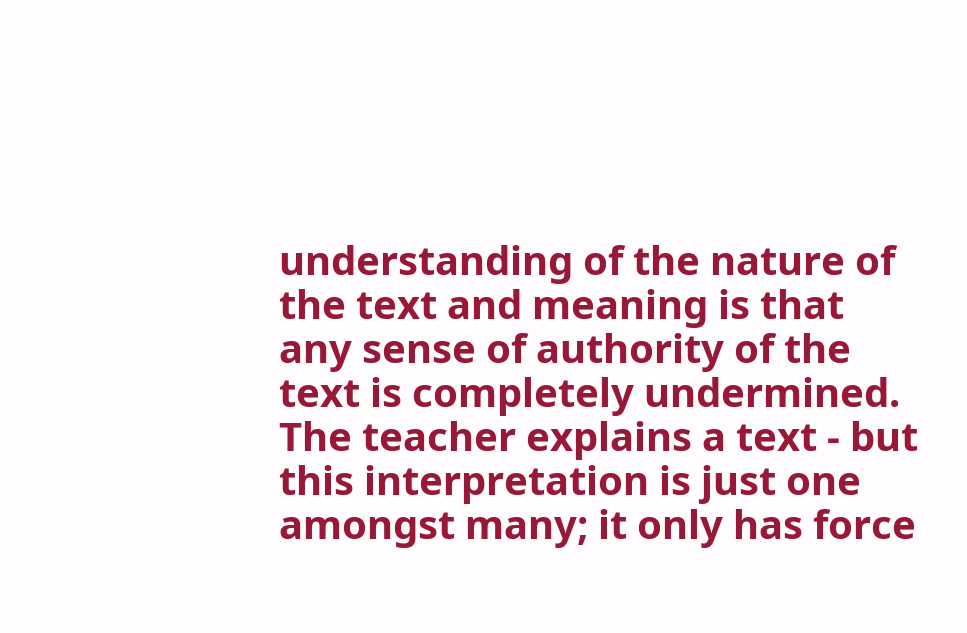understanding of the nature of the text and meaning is that any sense of authority of the text is completely undermined. The teacher explains a text - but this interpretation is just one amongst many; it only has force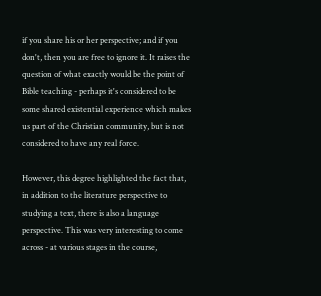if you share his or her perspective; and if you don't, then you are free to ignore it. It raises the question of what exactly would be the point of Bible teaching - perhaps it's considered to be some shared existential experience which makes us part of the Christian community, but is not considered to have any real force.

However, this degree highlighted the fact that, in addition to the literature perspective to studying a text, there is also a language perspective. This was very interesting to come across - at various stages in the course,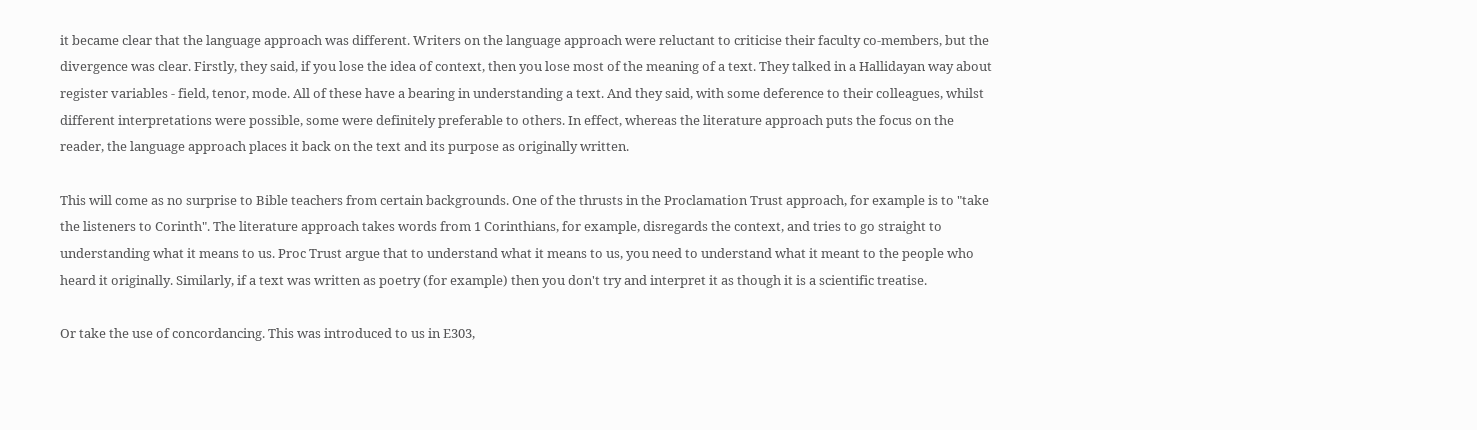it became clear that the language approach was different. Writers on the language approach were reluctant to criticise their faculty co-members, but the divergence was clear. Firstly, they said, if you lose the idea of context, then you lose most of the meaning of a text. They talked in a Hallidayan way about register variables - field, tenor, mode. All of these have a bearing in understanding a text. And they said, with some deference to their colleagues, whilst different interpretations were possible, some were definitely preferable to others. In effect, whereas the literature approach puts the focus on the reader, the language approach places it back on the text and its purpose as originally written.

This will come as no surprise to Bible teachers from certain backgrounds. One of the thrusts in the Proclamation Trust approach, for example is to "take the listeners to Corinth". The literature approach takes words from 1 Corinthians, for example, disregards the context, and tries to go straight to understanding what it means to us. Proc Trust argue that to understand what it means to us, you need to understand what it meant to the people who heard it originally. Similarly, if a text was written as poetry (for example) then you don't try and interpret it as though it is a scientific treatise.

Or take the use of concordancing. This was introduced to us in E303,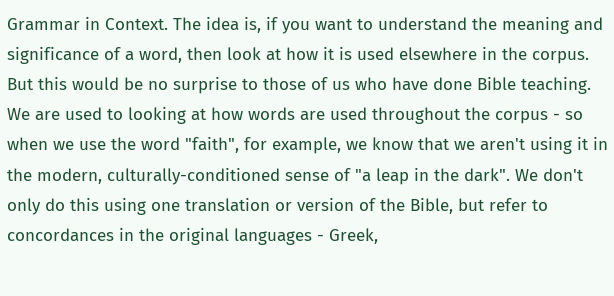Grammar in Context. The idea is, if you want to understand the meaning and significance of a word, then look at how it is used elsewhere in the corpus. But this would be no surprise to those of us who have done Bible teaching. We are used to looking at how words are used throughout the corpus - so when we use the word "faith", for example, we know that we aren't using it in the modern, culturally-conditioned sense of "a leap in the dark". We don't only do this using one translation or version of the Bible, but refer to concordances in the original languages - Greek,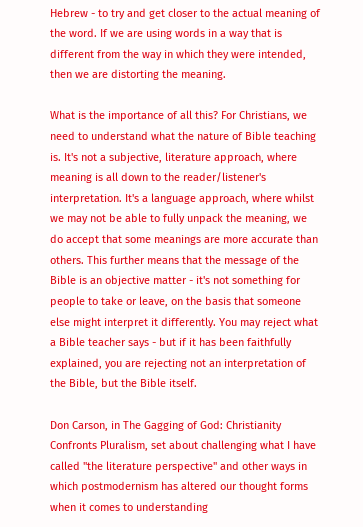Hebrew - to try and get closer to the actual meaning of the word. If we are using words in a way that is different from the way in which they were intended, then we are distorting the meaning.

What is the importance of all this? For Christians, we need to understand what the nature of Bible teaching is. It's not a subjective, literature approach, where meaning is all down to the reader/listener's interpretation. It's a language approach, where whilst we may not be able to fully unpack the meaning, we do accept that some meanings are more accurate than others. This further means that the message of the Bible is an objective matter - it's not something for people to take or leave, on the basis that someone else might interpret it differently. You may reject what a Bible teacher says - but if it has been faithfully explained, you are rejecting not an interpretation of the Bible, but the Bible itself.

Don Carson, in The Gagging of God: Christianity Confronts Pluralism, set about challenging what I have called "the literature perspective" and other ways in which postmodernism has altered our thought forms when it comes to understanding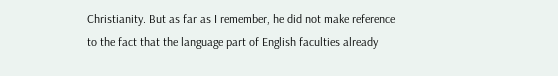Christianity. But as far as I remember, he did not make reference to the fact that the language part of English faculties already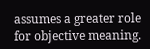assumes a greater role for objective meaning.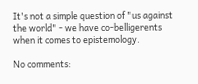It's not a simple question of "us against the world" - we have co-belligerents when it comes to epistemology.

No comments: